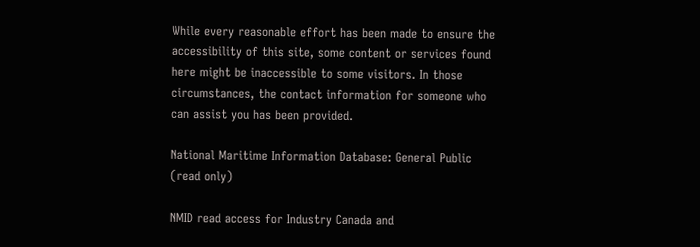While every reasonable effort has been made to ensure the accessibility of this site, some content or services found here might be inaccessible to some visitors. In those circumstances, the contact information for someone who can assist you has been provided.

National Maritime Information Database: General Public (read only)

NMID read access for Industry Canada and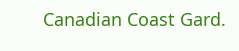Canadian Coast Gard.